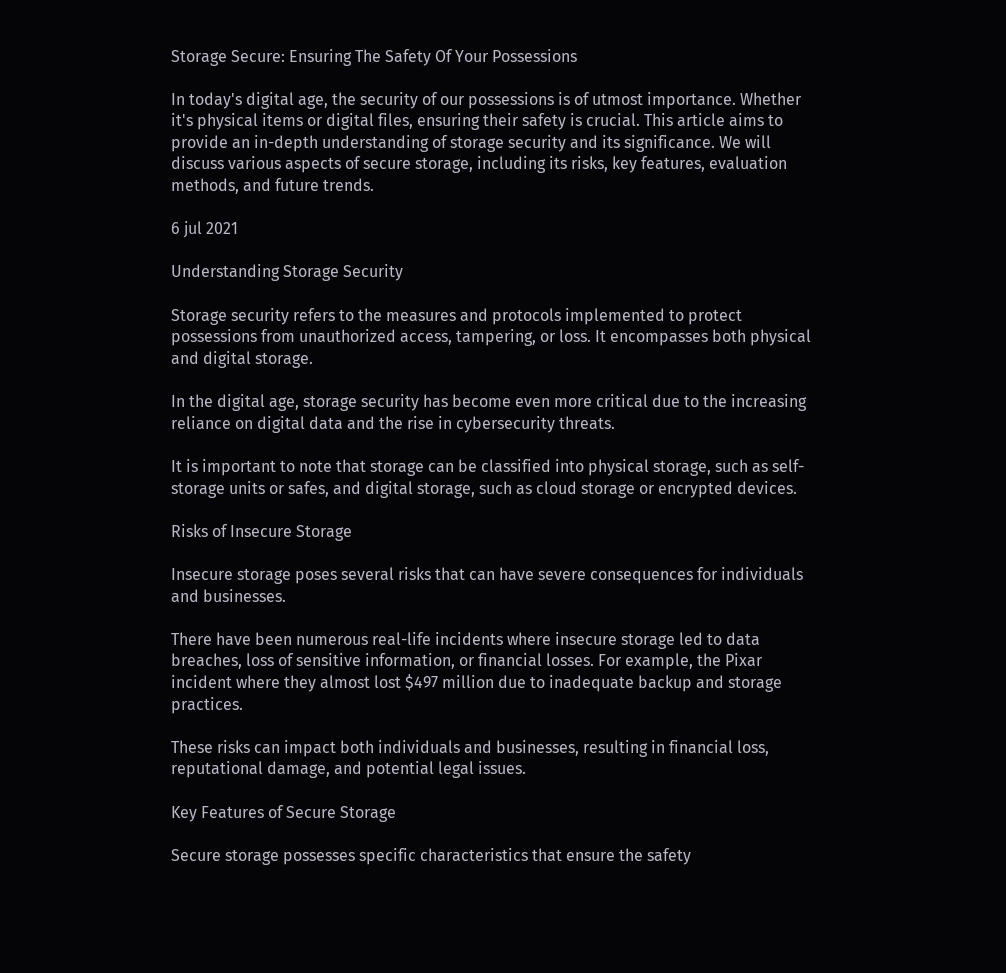Storage Secure: Ensuring The Safety Of Your Possessions

In today's digital age, the security of our possessions is of utmost importance. Whether it's physical items or digital files, ensuring their safety is crucial. This article aims to provide an in-depth understanding of storage security and its significance. We will discuss various aspects of secure storage, including its risks, key features, evaluation methods, and future trends.

6 jul 2021

Understanding Storage Security

Storage security refers to the measures and protocols implemented to protect possessions from unauthorized access, tampering, or loss. It encompasses both physical and digital storage.

In the digital age, storage security has become even more critical due to the increasing reliance on digital data and the rise in cybersecurity threats.

It is important to note that storage can be classified into physical storage, such as self-storage units or safes, and digital storage, such as cloud storage or encrypted devices.

Risks of Insecure Storage

Insecure storage poses several risks that can have severe consequences for individuals and businesses.

There have been numerous real-life incidents where insecure storage led to data breaches, loss of sensitive information, or financial losses. For example, the Pixar incident where they almost lost $497 million due to inadequate backup and storage practices.

These risks can impact both individuals and businesses, resulting in financial loss, reputational damage, and potential legal issues.

Key Features of Secure Storage

Secure storage possesses specific characteristics that ensure the safety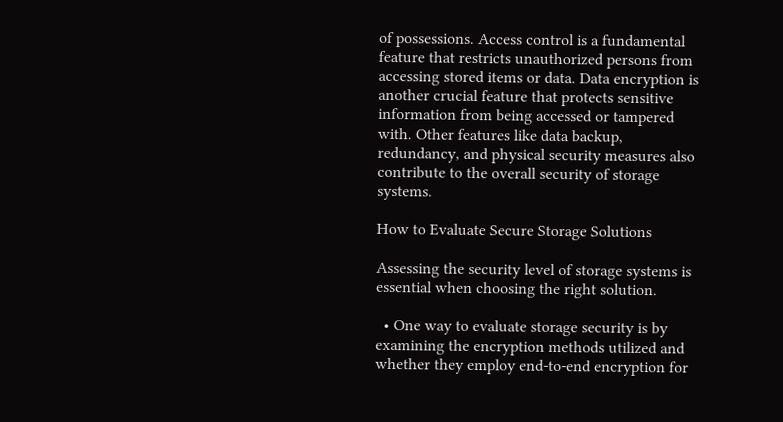of possessions. Access control is a fundamental feature that restricts unauthorized persons from accessing stored items or data. Data encryption is another crucial feature that protects sensitive information from being accessed or tampered with. Other features like data backup, redundancy, and physical security measures also contribute to the overall security of storage systems.

How to Evaluate Secure Storage Solutions

Assessing the security level of storage systems is essential when choosing the right solution.

  • One way to evaluate storage security is by examining the encryption methods utilized and whether they employ end-to-end encryption for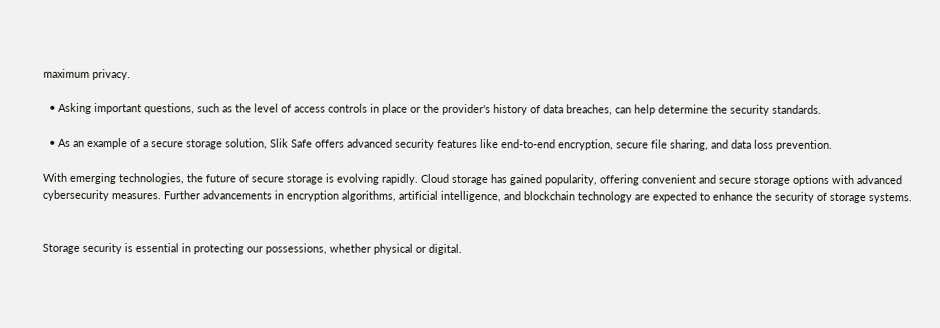maximum privacy.

  • Asking important questions, such as the level of access controls in place or the provider's history of data breaches, can help determine the security standards.

  • As an example of a secure storage solution, Slik Safe offers advanced security features like end-to-end encryption, secure file sharing, and data loss prevention.

With emerging technologies, the future of secure storage is evolving rapidly. Cloud storage has gained popularity, offering convenient and secure storage options with advanced cybersecurity measures. Further advancements in encryption algorithms, artificial intelligence, and blockchain technology are expected to enhance the security of storage systems.


Storage security is essential in protecting our possessions, whether physical or digital.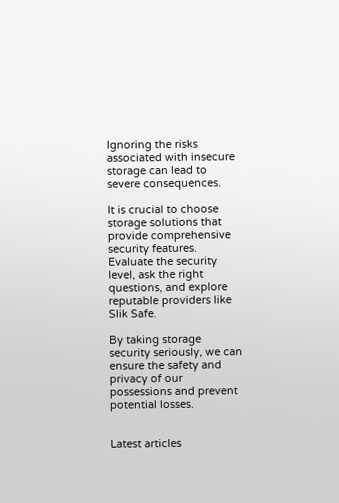Ignoring the risks associated with insecure storage can lead to severe consequences.

It is crucial to choose storage solutions that provide comprehensive security features. Evaluate the security level, ask the right questions, and explore reputable providers like Slik Safe.

By taking storage security seriously, we can ensure the safety and privacy of our possessions and prevent potential losses.


Latest articles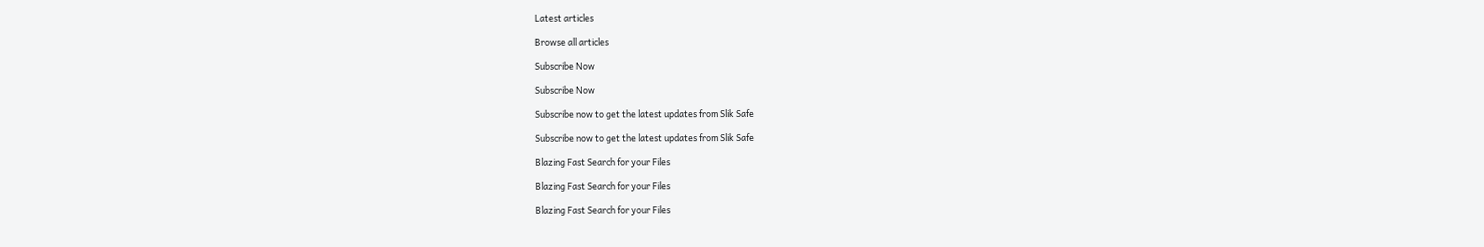Latest articles

Browse all articles

Subscribe Now

Subscribe Now

Subscribe now to get the latest updates from Slik Safe

Subscribe now to get the latest updates from Slik Safe

Blazing Fast Search for your Files

Blazing Fast Search for your Files

Blazing Fast Search for your Files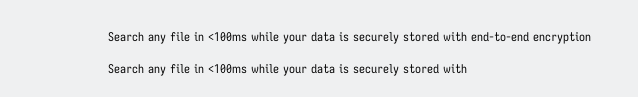Search any file in <100ms while your data is securely stored with end-to-end encryption

Search any file in <100ms while your data is securely stored with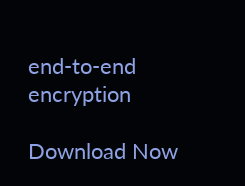end-to-end encryption

Download Now